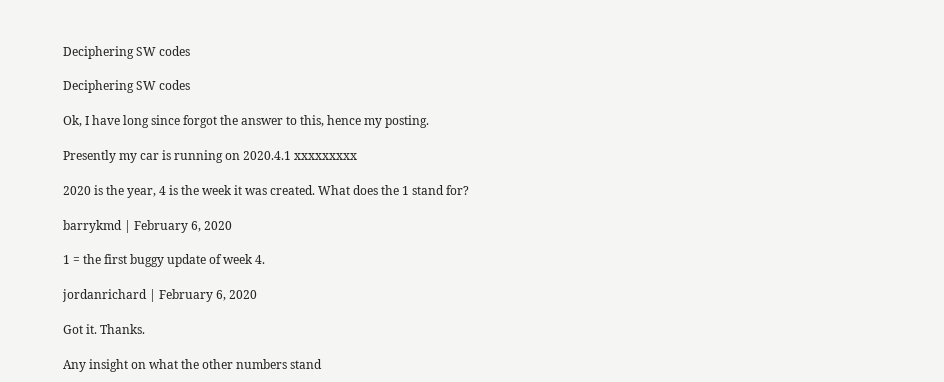Deciphering SW codes

Deciphering SW codes

Ok, I have long since forgot the answer to this, hence my posting.

Presently my car is running on 2020.4.1 xxxxxxxxx

2020 is the year, 4 is the week it was created. What does the 1 stand for?

barrykmd | February 6, 2020

1 = the first buggy update of week 4.

jordanrichard | February 6, 2020

Got it. Thanks.

Any insight on what the other numbers stand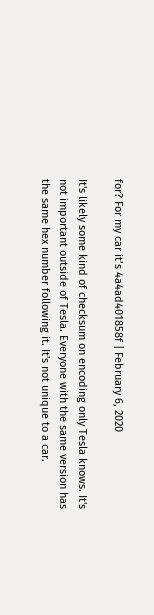for? For my car it’s 4a4ad401858f | February 6, 2020

It's likely some kind of checksum on encoding only Tesla knows. It's not important outside of Tesla. Everyone with the same version has the same hex number following it. It's not unique to a car.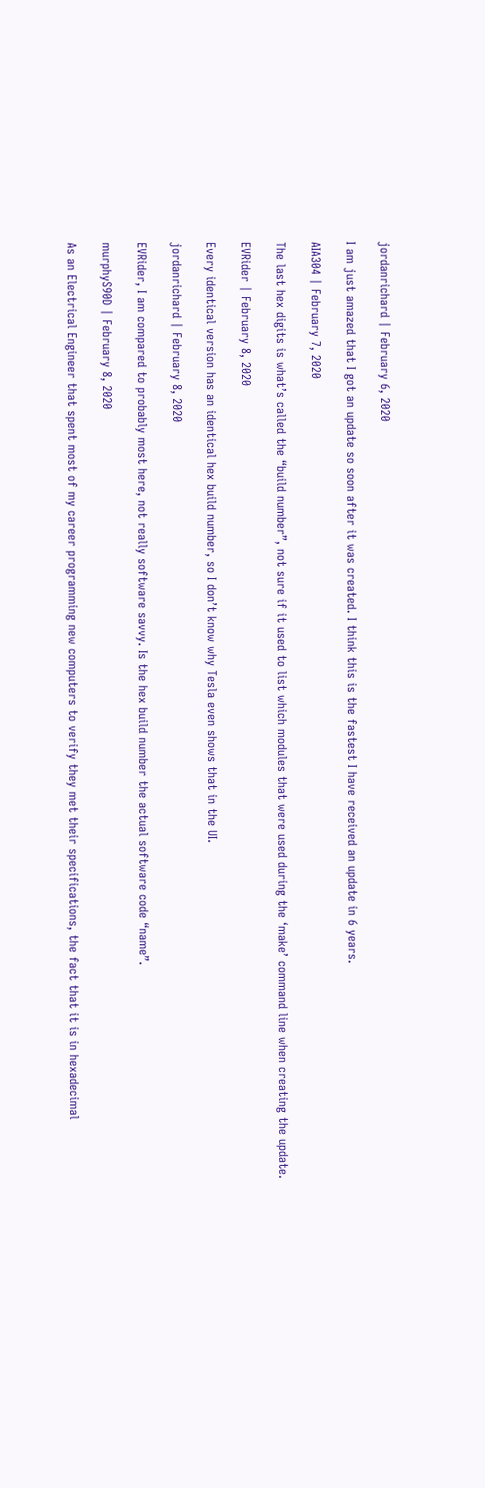jordanrichard | February 6, 2020

I am just amazed that I got an update so soon after it was created. I think this is the fastest I have received an update in 6 years.

AIA304 | February 7, 2020

The last hex digits is what’s called the “build number”, not sure if it used to list which modules that were used during the ‘make’ command line when creating the update.

EVRider | February 8, 2020

Every identical version has an identical hex build number, so I don’t know why Tesla even shows that in the UI.

jordanrichard | February 8, 2020

EVRider, I am compared to probably most here, not really software savvy. Is the hex build number the actual software code “name”.

murphyS90D | February 8, 2020

As an Electrical Engineer that spent most of my career programming new computers to verify they met their specifications, the fact that it is in hexadecimal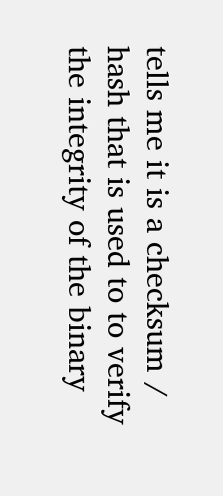tells me it is a checksum / hash that is used to to verify the integrity of the binary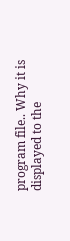program file.. Why it is displayed to the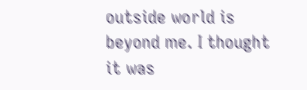outside world is beyond me. I thought it was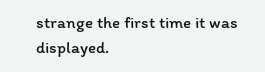strange the first time it was displayed.